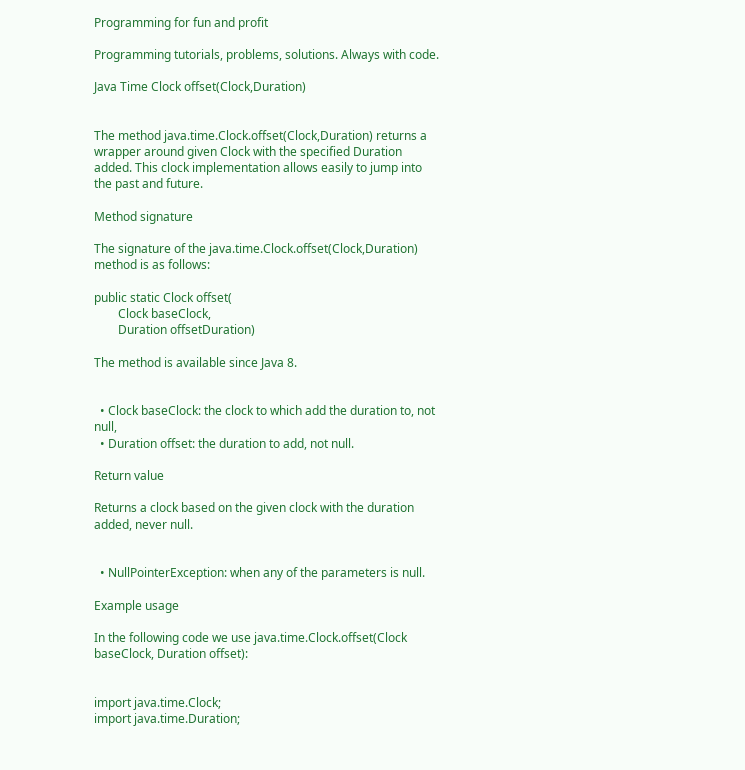Programming for fun and profit

Programming tutorials, problems, solutions. Always with code.

Java Time Clock offset(Clock,Duration)


The method java.time.Clock.offset(Clock,Duration) returns a wrapper around given Clock with the specified Duration added. This clock implementation allows easily to jump into the past and future.

Method signature

The signature of the java.time.Clock.offset(Clock,Duration) method is as follows:

public static Clock offset(
        Clock baseClock,
        Duration offsetDuration)

The method is available since Java 8.


  • Clock baseClock: the clock to which add the duration to, not null,
  • Duration offset: the duration to add, not null.

Return value

Returns a clock based on the given clock with the duration added, never null.


  • NullPointerException: when any of the parameters is null.

Example usage

In the following code we use java.time.Clock.offset(Clock baseClock, Duration offset):


import java.time.Clock;
import java.time.Duration;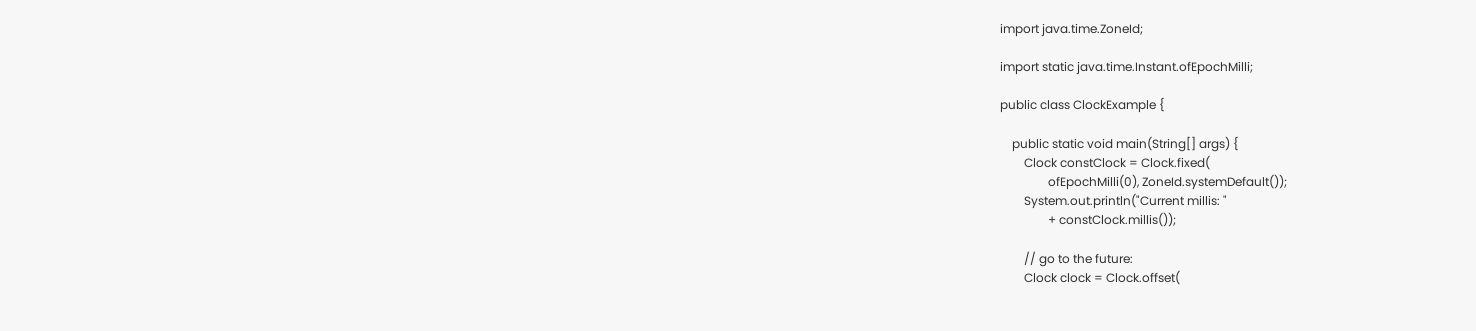import java.time.ZoneId;

import static java.time.Instant.ofEpochMilli;

public class ClockExample {

    public static void main(String[] args) {
        Clock constClock = Clock.fixed(
                ofEpochMilli(0), ZoneId.systemDefault());
        System.out.println("Current millis: "
                + constClock.millis());

        // go to the future:
        Clock clock = Clock.offset(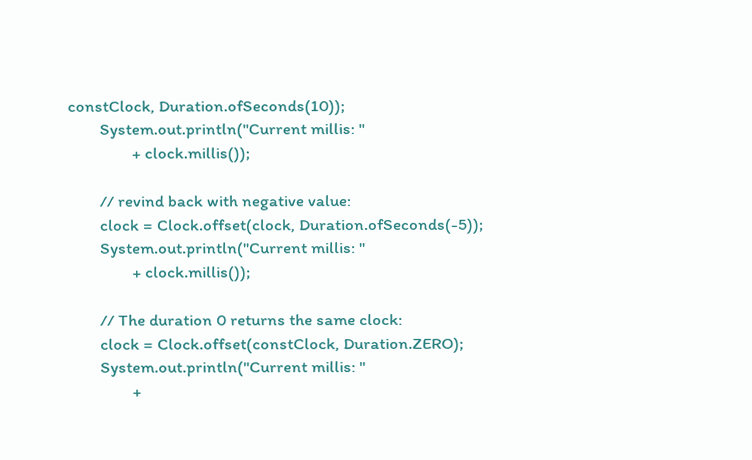constClock, Duration.ofSeconds(10));
        System.out.println("Current millis: "
                + clock.millis());

        // revind back with negative value:
        clock = Clock.offset(clock, Duration.ofSeconds(-5));
        System.out.println("Current millis: "
                + clock.millis());

        // The duration 0 returns the same clock:
        clock = Clock.offset(constClock, Duration.ZERO);
        System.out.println("Current millis: "
                +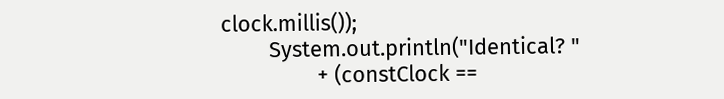clock.millis());
        System.out.println("Identical? "
                + (constClock ==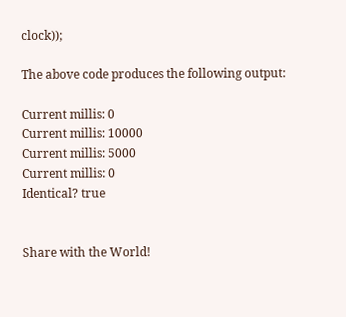clock));

The above code produces the following output:

Current millis: 0
Current millis: 10000
Current millis: 5000
Current millis: 0
Identical? true


Share with the World!